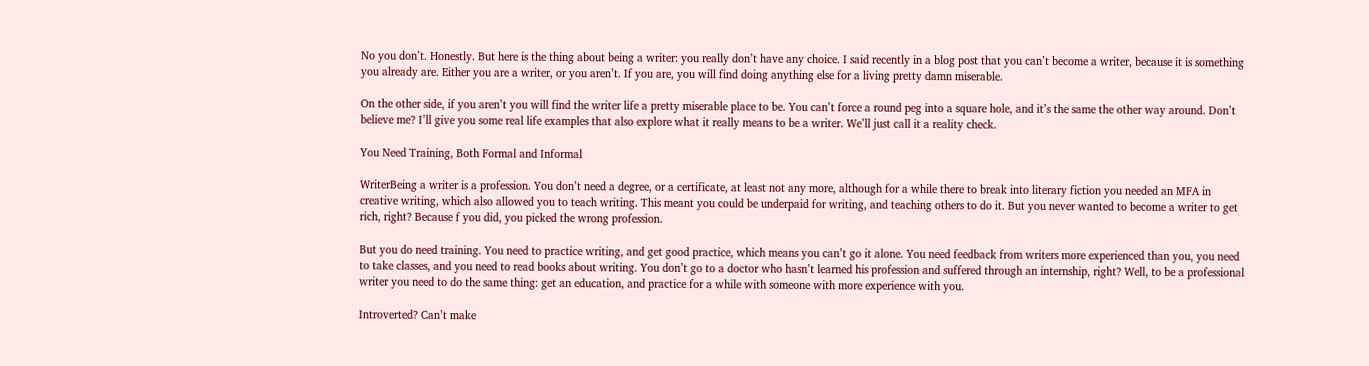No you don’t. Honestly. But here is the thing about being a writer: you really don’t have any choice. I said recently in a blog post that you can’t become a writer, because it is something you already are. Either you are a writer, or you aren’t. If you are, you will find doing anything else for a living pretty damn miserable.

On the other side, if you aren’t you will find the writer life a pretty miserable place to be. You can’t force a round peg into a square hole, and it’s the same the other way around. Don’t believe me? I’ll give you some real life examples that also explore what it really means to be a writer. We’ll just call it a reality check.

You Need Training, Both Formal and Informal

WriterBeing a writer is a profession. You don’t need a degree, or a certificate, at least not any more, although for a while there to break into literary fiction you needed an MFA in creative writing, which also allowed you to teach writing. This meant you could be underpaid for writing, and teaching others to do it. But you never wanted to become a writer to get rich, right? Because f you did, you picked the wrong profession.

But you do need training. You need to practice writing, and get good practice, which means you can’t go it alone. You need feedback from writers more experienced than you, you need to take classes, and you need to read books about writing. You don’t go to a doctor who hasn’t learned his profession and suffered through an internship, right? Well, to be a professional writer you need to do the same thing: get an education, and practice for a while with someone with more experience with you.

Introverted? Can’t make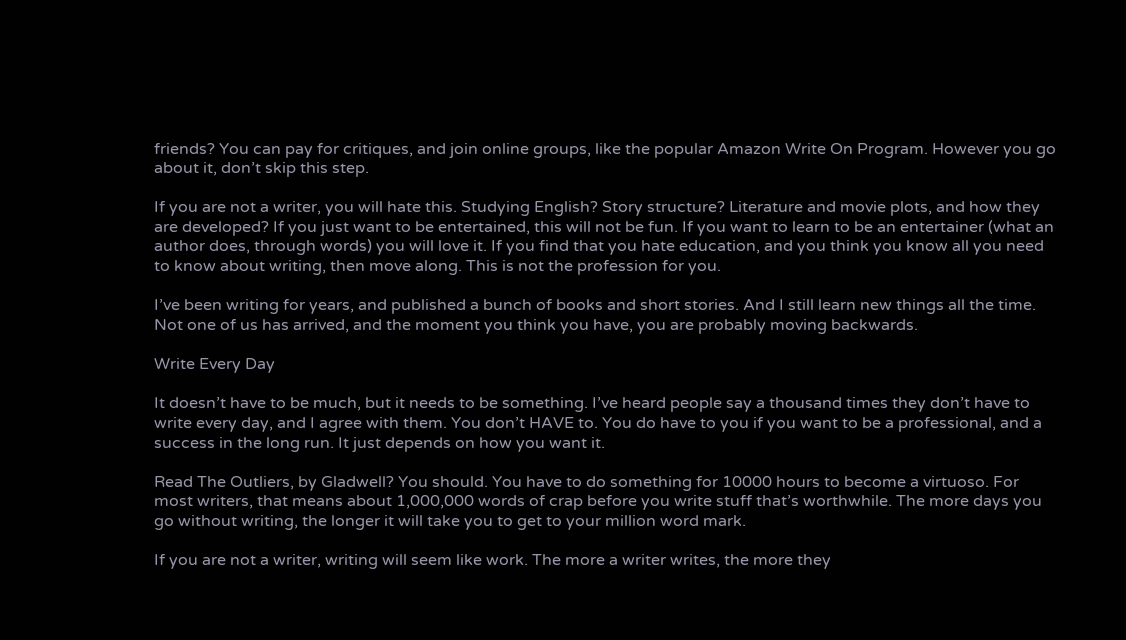friends? You can pay for critiques, and join online groups, like the popular Amazon Write On Program. However you go about it, don’t skip this step.

If you are not a writer, you will hate this. Studying English? Story structure? Literature and movie plots, and how they are developed? If you just want to be entertained, this will not be fun. If you want to learn to be an entertainer (what an author does, through words) you will love it. If you find that you hate education, and you think you know all you need to know about writing, then move along. This is not the profession for you.

I’ve been writing for years, and published a bunch of books and short stories. And I still learn new things all the time. Not one of us has arrived, and the moment you think you have, you are probably moving backwards.

Write Every Day

It doesn’t have to be much, but it needs to be something. I’ve heard people say a thousand times they don’t have to write every day, and I agree with them. You don’t HAVE to. You do have to you if you want to be a professional, and a success in the long run. It just depends on how you want it.

Read The Outliers, by Gladwell? You should. You have to do something for 10000 hours to become a virtuoso. For most writers, that means about 1,000,000 words of crap before you write stuff that’s worthwhile. The more days you go without writing, the longer it will take you to get to your million word mark.

If you are not a writer, writing will seem like work. The more a writer writes, the more they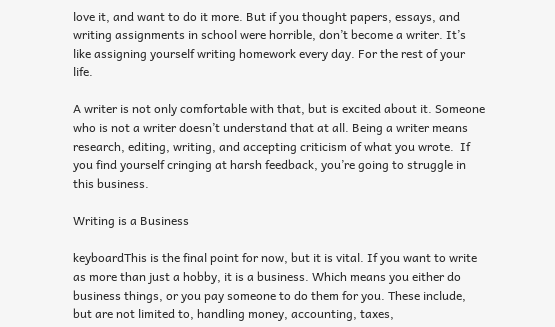love it, and want to do it more. But if you thought papers, essays, and writing assignments in school were horrible, don’t become a writer. It’s like assigning yourself writing homework every day. For the rest of your life.

A writer is not only comfortable with that, but is excited about it. Someone who is not a writer doesn’t understand that at all. Being a writer means research, editing, writing, and accepting criticism of what you wrote.  If you find yourself cringing at harsh feedback, you’re going to struggle in this business.

Writing is a Business

keyboardThis is the final point for now, but it is vital. If you want to write as more than just a hobby, it is a business. Which means you either do business things, or you pay someone to do them for you. These include, but are not limited to, handling money, accounting, taxes,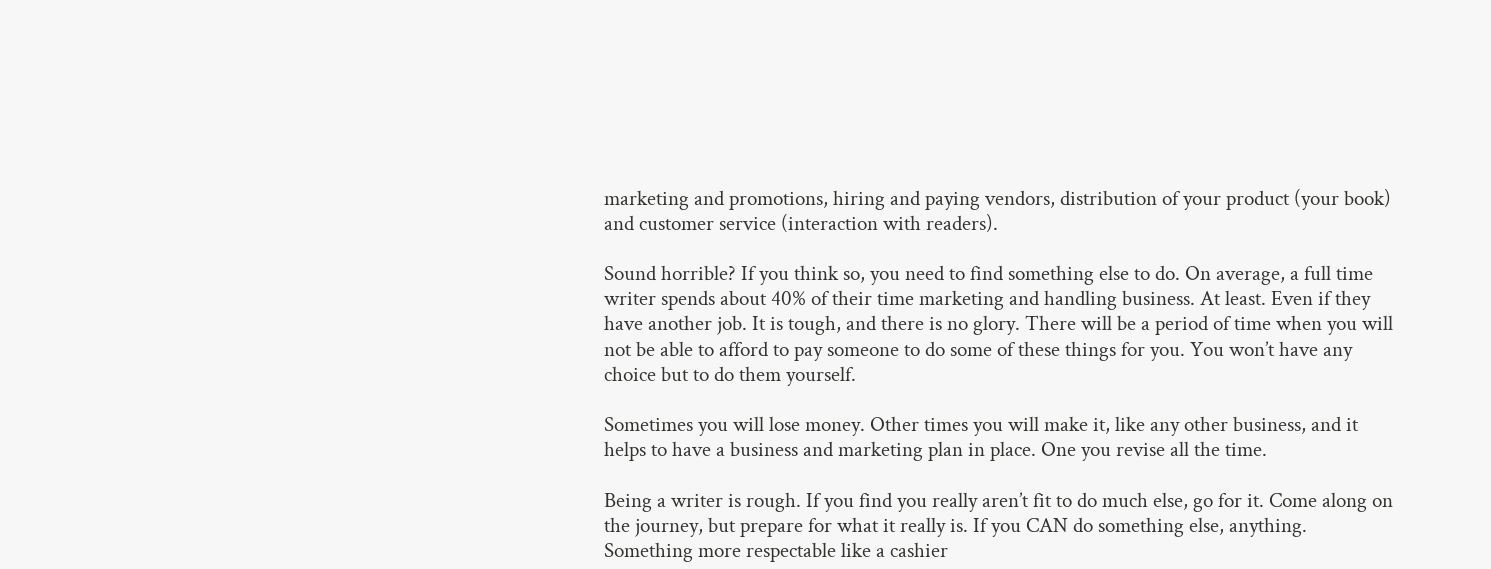marketing and promotions, hiring and paying vendors, distribution of your product (your book) and customer service (interaction with readers).

Sound horrible? If you think so, you need to find something else to do. On average, a full time writer spends about 40% of their time marketing and handling business. At least. Even if they have another job. It is tough, and there is no glory. There will be a period of time when you will not be able to afford to pay someone to do some of these things for you. You won’t have any choice but to do them yourself.

Sometimes you will lose money. Other times you will make it, like any other business, and it helps to have a business and marketing plan in place. One you revise all the time.

Being a writer is rough. If you find you really aren’t fit to do much else, go for it. Come along on the journey, but prepare for what it really is. If you CAN do something else, anything. Something more respectable like a cashier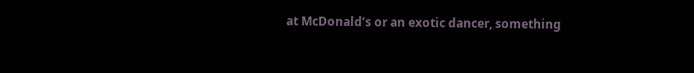at McDonald’s or an exotic dancer, something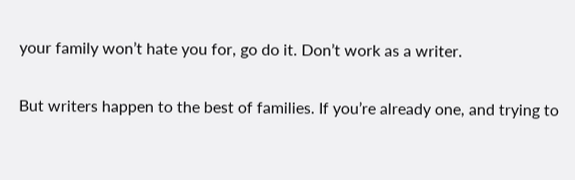your family won’t hate you for, go do it. Don’t work as a writer.

But writers happen to the best of families. If you’re already one, and trying to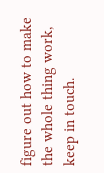figure out how to make the whole thing work, keep in touch.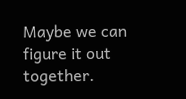Maybe we can figure it out together.